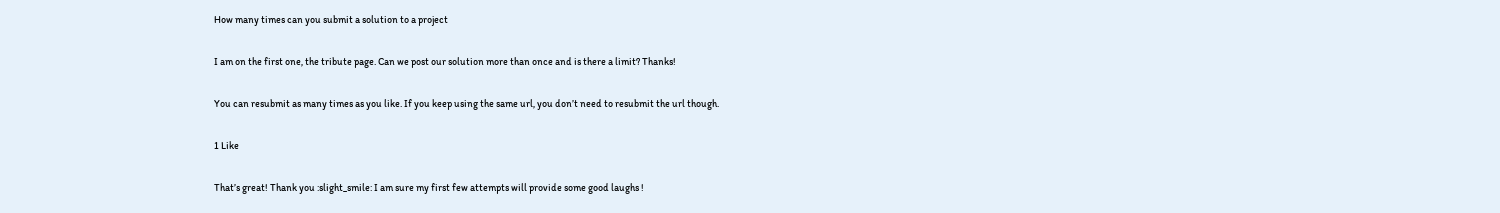How many times can you submit a solution to a project

I am on the first one, the tribute page. Can we post our solution more than once and is there a limit? Thanks!

You can resubmit as many times as you like. If you keep using the same url, you don’t need to resubmit the url though.

1 Like

That’s great! Thank you :slight_smile: I am sure my first few attempts will provide some good laughs !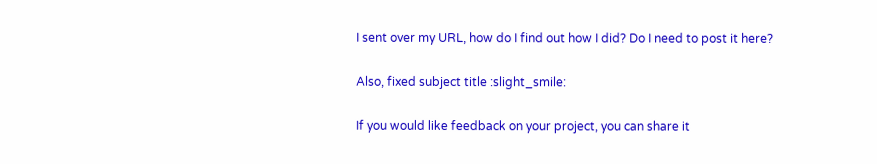I sent over my URL, how do I find out how I did? Do I need to post it here?

Also, fixed subject title :slight_smile:

If you would like feedback on your project, you can share it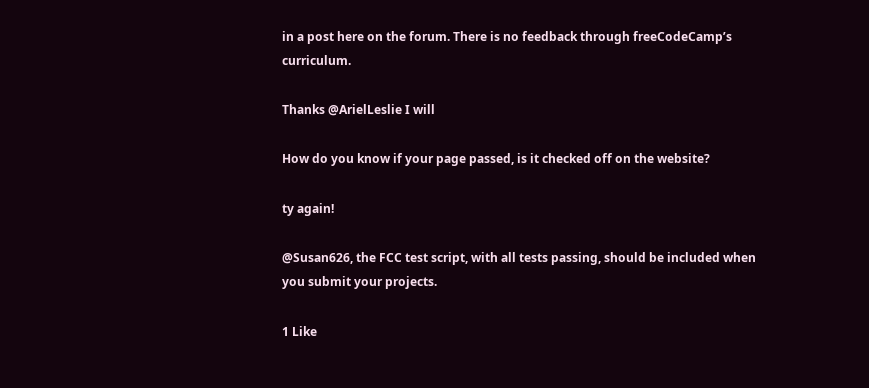in a post here on the forum. There is no feedback through freeCodeCamp’s curriculum.

Thanks @ArielLeslie I will

How do you know if your page passed, is it checked off on the website?

ty again!

@Susan626, the FCC test script, with all tests passing, should be included when you submit your projects.

1 Like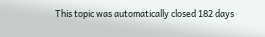This topic was automatically closed 182 days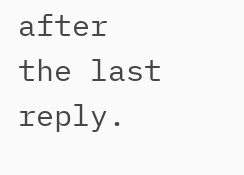after the last reply.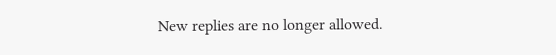New replies are no longer allowed.